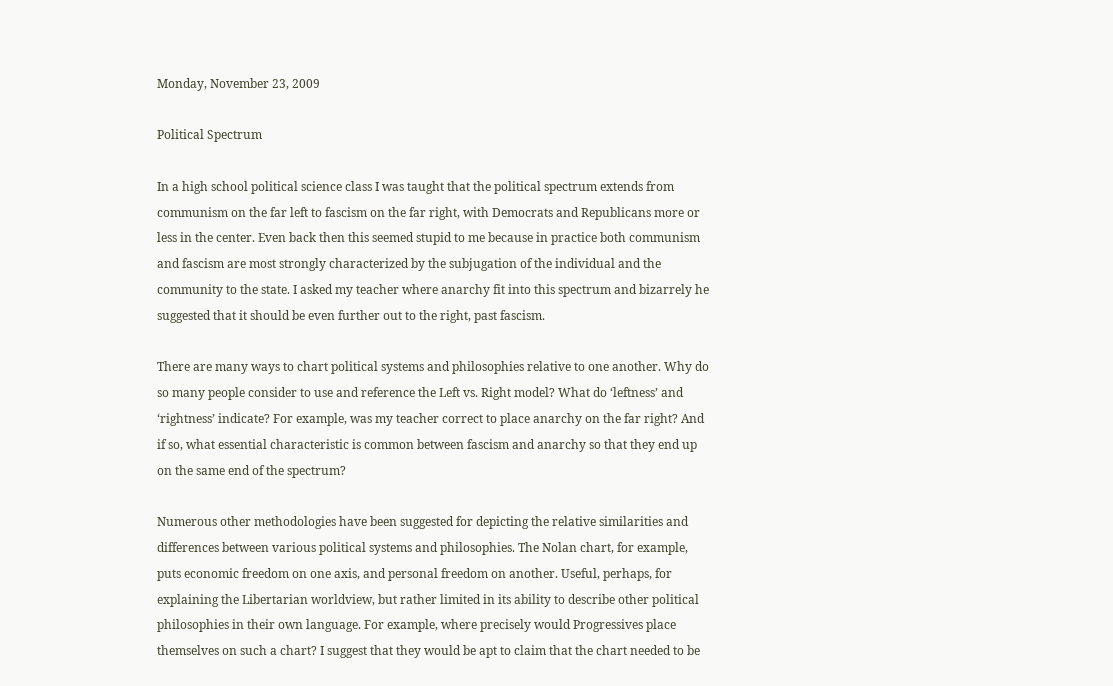Monday, November 23, 2009

Political Spectrum

In a high school political science class I was taught that the political spectrum extends from communism on the far left to fascism on the far right, with Democrats and Republicans more or less in the center. Even back then this seemed stupid to me because in practice both communism and fascism are most strongly characterized by the subjugation of the individual and the community to the state. I asked my teacher where anarchy fit into this spectrum and bizarrely he suggested that it should be even further out to the right, past fascism.

There are many ways to chart political systems and philosophies relative to one another. Why do so many people consider to use and reference the Left vs. Right model? What do ‘leftness’ and ‘rightness’ indicate? For example, was my teacher correct to place anarchy on the far right? And if so, what essential characteristic is common between fascism and anarchy so that they end up on the same end of the spectrum?

Numerous other methodologies have been suggested for depicting the relative similarities and differences between various political systems and philosophies. The Nolan chart, for example, puts economic freedom on one axis, and personal freedom on another. Useful, perhaps, for explaining the Libertarian worldview, but rather limited in its ability to describe other political philosophies in their own language. For example, where precisely would Progressives place themselves on such a chart? I suggest that they would be apt to claim that the chart needed to be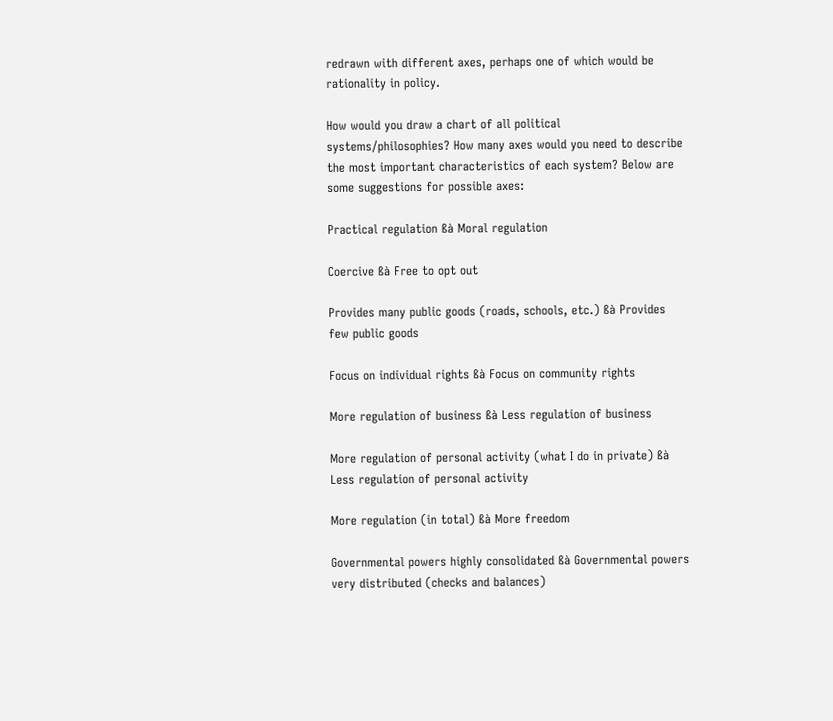redrawn with different axes, perhaps one of which would be rationality in policy.

How would you draw a chart of all political systems/philosophies? How many axes would you need to describe the most important characteristics of each system? Below are some suggestions for possible axes:

Practical regulation ßà Moral regulation

Coercive ßà Free to opt out

Provides many public goods (roads, schools, etc.) ßà Provides few public goods

Focus on individual rights ßà Focus on community rights

More regulation of business ßà Less regulation of business

More regulation of personal activity (what I do in private) ßà Less regulation of personal activity

More regulation (in total) ßà More freedom

Governmental powers highly consolidated ßà Governmental powers very distributed (checks and balances)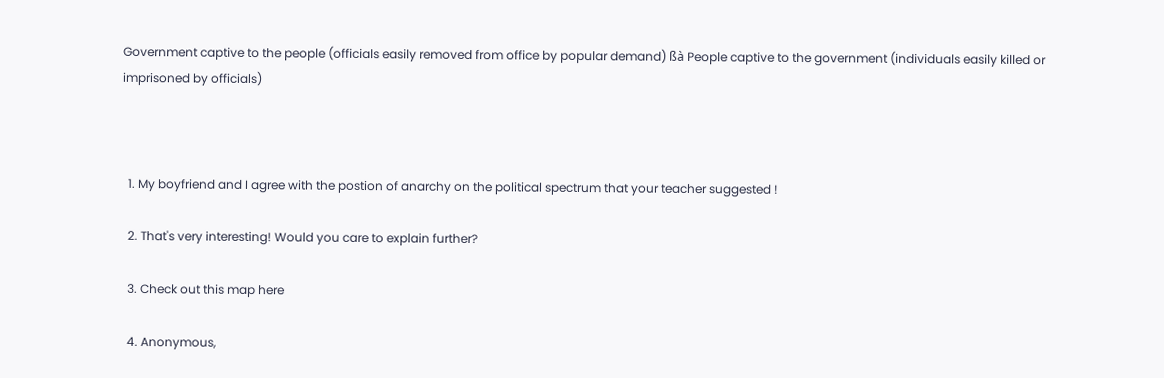Government captive to the people (officials easily removed from office by popular demand) ßà People captive to the government (individuals easily killed or imprisoned by officials)



  1. My boyfriend and I agree with the postion of anarchy on the political spectrum that your teacher suggested !

  2. That's very interesting! Would you care to explain further?

  3. Check out this map here

  4. Anonymous,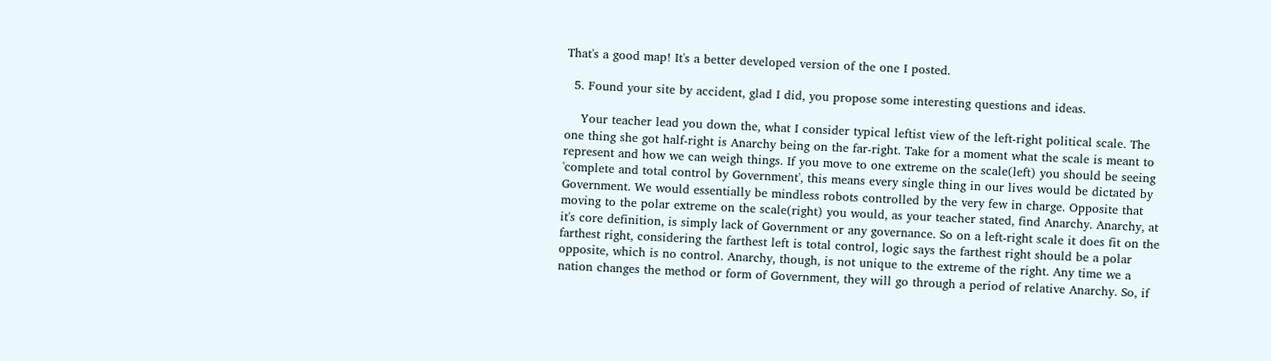That's a good map! It's a better developed version of the one I posted.

  5. Found your site by accident, glad I did, you propose some interesting questions and ideas.

    Your teacher lead you down the, what I consider typical leftist view of the left-right political scale. The one thing she got half-right is Anarchy being on the far-right. Take for a moment what the scale is meant to represent and how we can weigh things. If you move to one extreme on the scale(left) you should be seeing 'complete and total control by Government', this means every single thing in our lives would be dictated by Government. We would essentially be mindless robots controlled by the very few in charge. Opposite that moving to the polar extreme on the scale(right) you would, as your teacher stated, find Anarchy. Anarchy, at it's core definition, is simply lack of Government or any governance. So on a left-right scale it does fit on the farthest right, considering the farthest left is total control, logic says the farthest right should be a polar opposite, which is no control. Anarchy, though, is not unique to the extreme of the right. Any time we a nation changes the method or form of Government, they will go through a period of relative Anarchy. So, if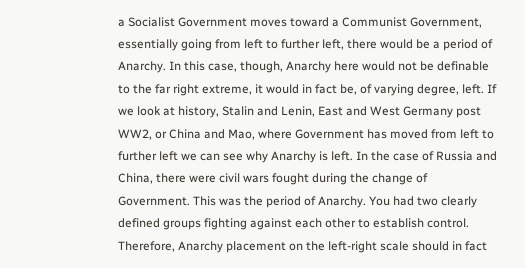a Socialist Government moves toward a Communist Government, essentially going from left to further left, there would be a period of Anarchy. In this case, though, Anarchy here would not be definable to the far right extreme, it would in fact be, of varying degree, left. If we look at history, Stalin and Lenin, East and West Germany post WW2, or China and Mao, where Government has moved from left to further left we can see why Anarchy is left. In the case of Russia and China, there were civil wars fought during the change of Government. This was the period of Anarchy. You had two clearly defined groups fighting against each other to establish control. Therefore, Anarchy placement on the left-right scale should in fact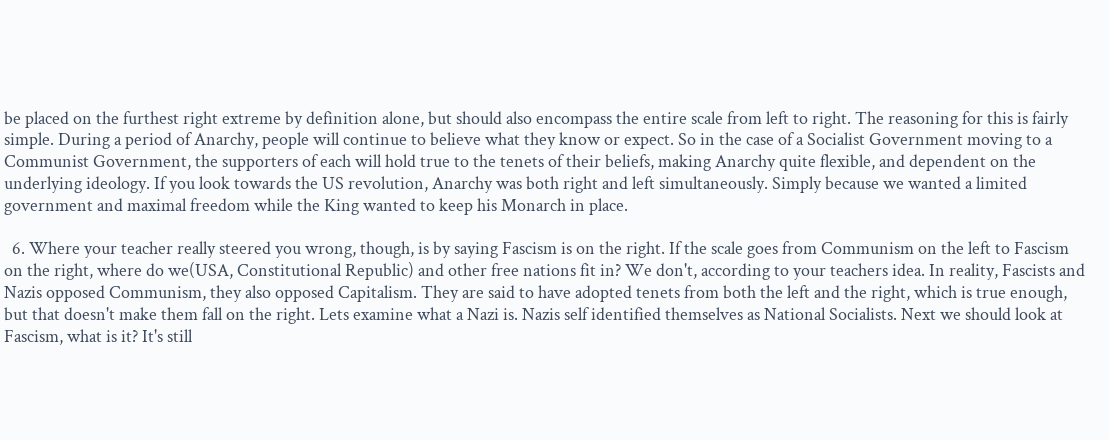be placed on the furthest right extreme by definition alone, but should also encompass the entire scale from left to right. The reasoning for this is fairly simple. During a period of Anarchy, people will continue to believe what they know or expect. So in the case of a Socialist Government moving to a Communist Government, the supporters of each will hold true to the tenets of their beliefs, making Anarchy quite flexible, and dependent on the underlying ideology. If you look towards the US revolution, Anarchy was both right and left simultaneously. Simply because we wanted a limited government and maximal freedom while the King wanted to keep his Monarch in place.

  6. Where your teacher really steered you wrong, though, is by saying Fascism is on the right. If the scale goes from Communism on the left to Fascism on the right, where do we(USA, Constitutional Republic) and other free nations fit in? We don't, according to your teachers idea. In reality, Fascists and Nazis opposed Communism, they also opposed Capitalism. They are said to have adopted tenets from both the left and the right, which is true enough, but that doesn't make them fall on the right. Lets examine what a Nazi is. Nazis self identified themselves as National Socialists. Next we should look at Fascism, what is it? It's still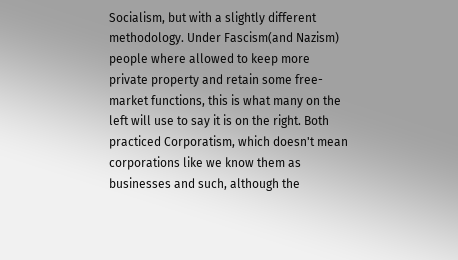Socialism, but with a slightly different methodology. Under Fascism(and Nazism) people where allowed to keep more private property and retain some free-market functions, this is what many on the left will use to say it is on the right. Both practiced Corporatism, which doesn't mean corporations like we know them as businesses and such, although the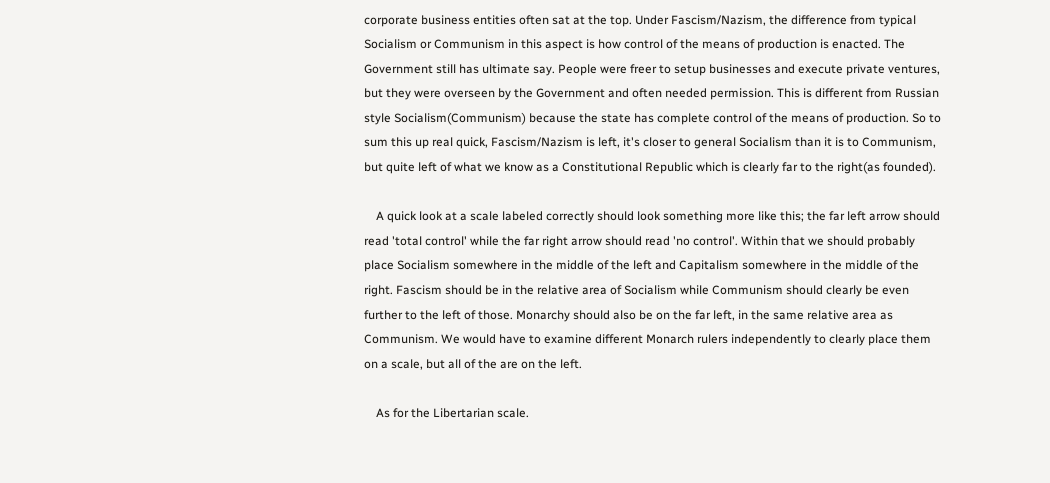corporate business entities often sat at the top. Under Fascism/Nazism, the difference from typical Socialism or Communism in this aspect is how control of the means of production is enacted. The Government still has ultimate say. People were freer to setup businesses and execute private ventures, but they were overseen by the Government and often needed permission. This is different from Russian style Socialism(Communism) because the state has complete control of the means of production. So to sum this up real quick, Fascism/Nazism is left, it's closer to general Socialism than it is to Communism, but quite left of what we know as a Constitutional Republic which is clearly far to the right(as founded).

    A quick look at a scale labeled correctly should look something more like this; the far left arrow should read 'total control' while the far right arrow should read 'no control'. Within that we should probably place Socialism somewhere in the middle of the left and Capitalism somewhere in the middle of the right. Fascism should be in the relative area of Socialism while Communism should clearly be even further to the left of those. Monarchy should also be on the far left, in the same relative area as Communism. We would have to examine different Monarch rulers independently to clearly place them on a scale, but all of the are on the left.

    As for the Libertarian scale.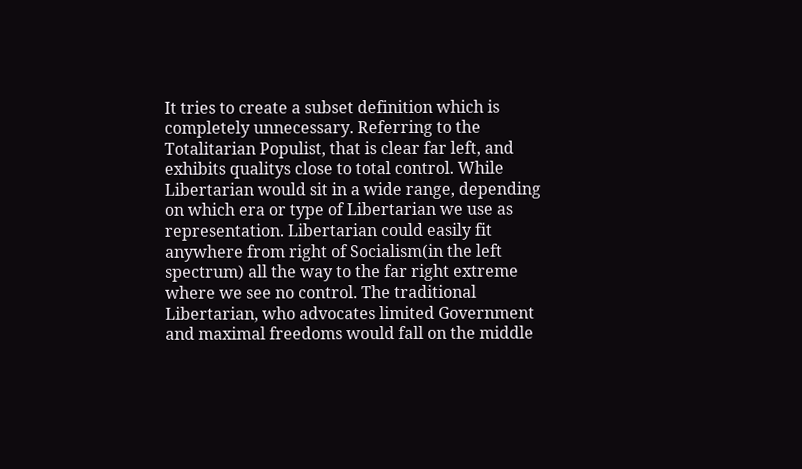It tries to create a subset definition which is completely unnecessary. Referring to the Totalitarian Populist, that is clear far left, and exhibits qualitys close to total control. While Libertarian would sit in a wide range, depending on which era or type of Libertarian we use as representation. Libertarian could easily fit anywhere from right of Socialism(in the left spectrum) all the way to the far right extreme where we see no control. The traditional Libertarian, who advocates limited Government and maximal freedoms would fall on the middle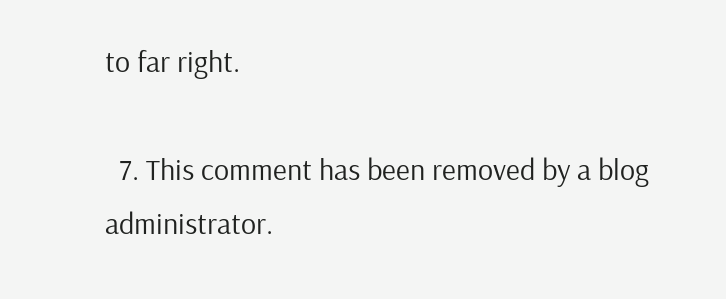to far right.

  7. This comment has been removed by a blog administrator.